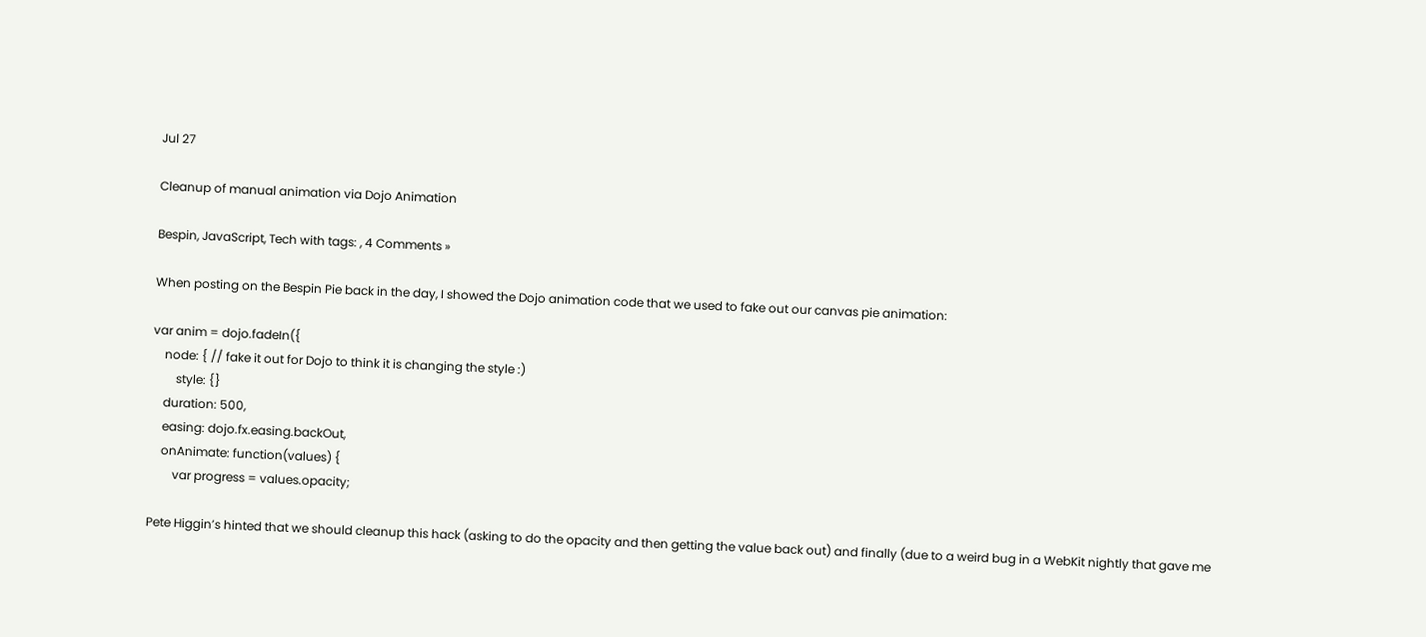Jul 27

Cleanup of manual animation via Dojo Animation

Bespin, JavaScript, Tech with tags: , 4 Comments »

When posting on the Bespin Pie back in the day, I showed the Dojo animation code that we used to fake out our canvas pie animation:

var anim = dojo.fadeIn({
    node: { // fake it out for Dojo to think it is changing the style :)
        style: {}
    duration: 500,
    easing: dojo.fx.easing.backOut,
    onAnimate: function(values) {
        var progress = values.opacity;

Pete Higgin’s hinted that we should cleanup this hack (asking to do the opacity and then getting the value back out) and finally (due to a weird bug in a WebKit nightly that gave me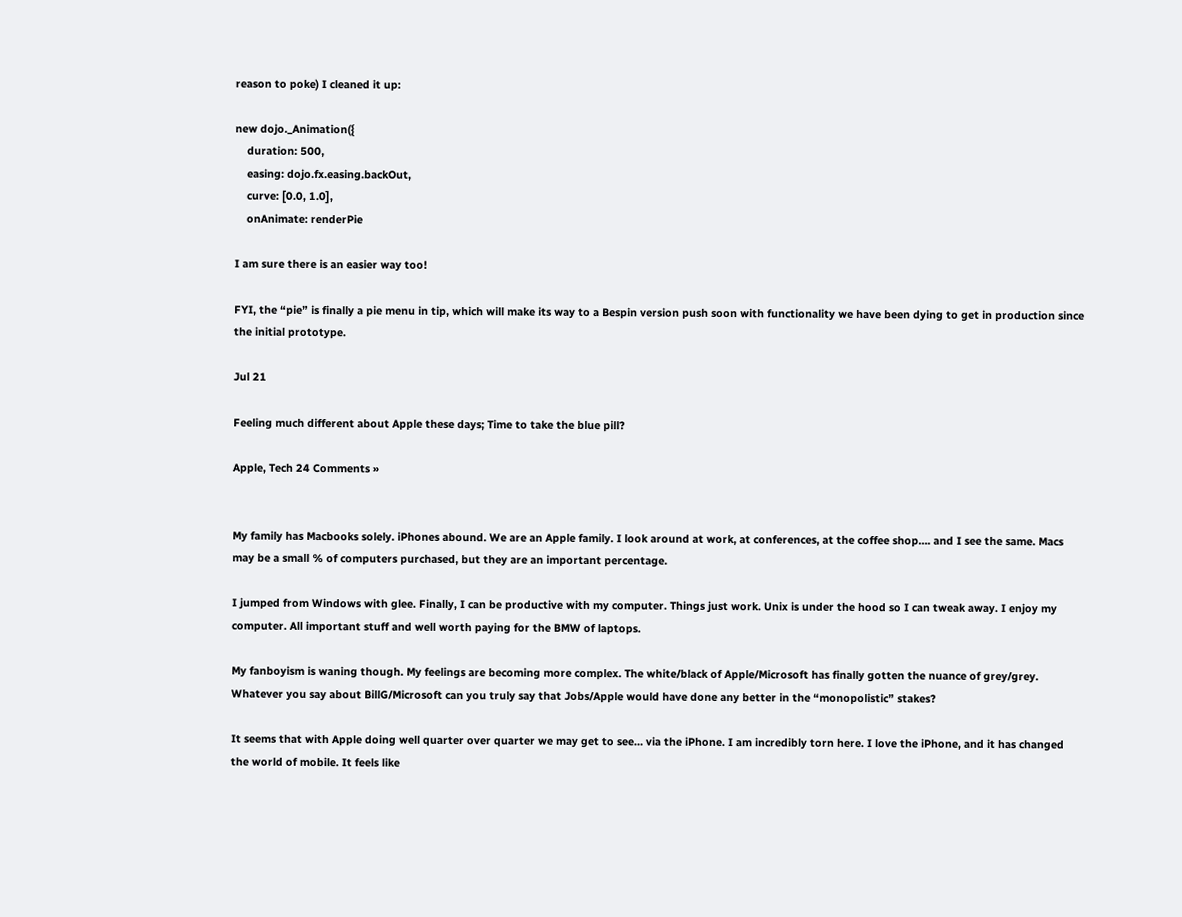reason to poke) I cleaned it up:

new dojo._Animation({
    duration: 500,
    easing: dojo.fx.easing.backOut,
    curve: [0.0, 1.0],
    onAnimate: renderPie

I am sure there is an easier way too!

FYI, the “pie” is finally a pie menu in tip, which will make its way to a Bespin version push soon with functionality we have been dying to get in production since the initial prototype.

Jul 21

Feeling much different about Apple these days; Time to take the blue pill?

Apple, Tech 24 Comments »


My family has Macbooks solely. iPhones abound. We are an Apple family. I look around at work, at conferences, at the coffee shop…. and I see the same. Macs may be a small % of computers purchased, but they are an important percentage.

I jumped from Windows with glee. Finally, I can be productive with my computer. Things just work. Unix is under the hood so I can tweak away. I enjoy my computer. All important stuff and well worth paying for the BMW of laptops.

My fanboyism is waning though. My feelings are becoming more complex. The white/black of Apple/Microsoft has finally gotten the nuance of grey/grey. Whatever you say about BillG/Microsoft can you truly say that Jobs/Apple would have done any better in the “monopolistic” stakes?

It seems that with Apple doing well quarter over quarter we may get to see… via the iPhone. I am incredibly torn here. I love the iPhone, and it has changed the world of mobile. It feels like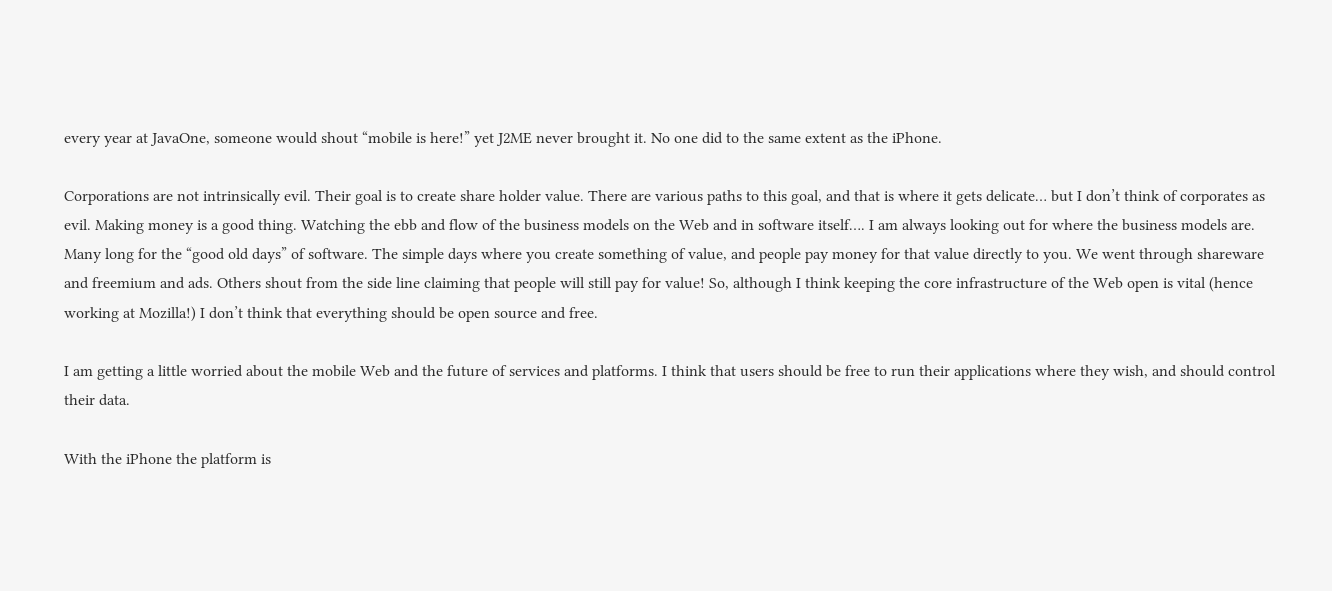every year at JavaOne, someone would shout “mobile is here!” yet J2ME never brought it. No one did to the same extent as the iPhone.

Corporations are not intrinsically evil. Their goal is to create share holder value. There are various paths to this goal, and that is where it gets delicate… but I don’t think of corporates as evil. Making money is a good thing. Watching the ebb and flow of the business models on the Web and in software itself…. I am always looking out for where the business models are. Many long for the “good old days” of software. The simple days where you create something of value, and people pay money for that value directly to you. We went through shareware and freemium and ads. Others shout from the side line claiming that people will still pay for value! So, although I think keeping the core infrastructure of the Web open is vital (hence working at Mozilla!) I don’t think that everything should be open source and free.

I am getting a little worried about the mobile Web and the future of services and platforms. I think that users should be free to run their applications where they wish, and should control their data.

With the iPhone the platform is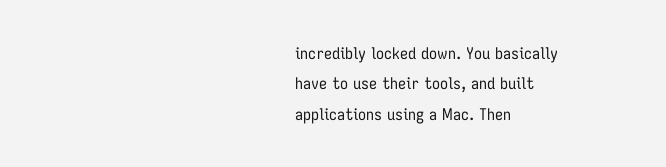incredibly locked down. You basically have to use their tools, and built applications using a Mac. Then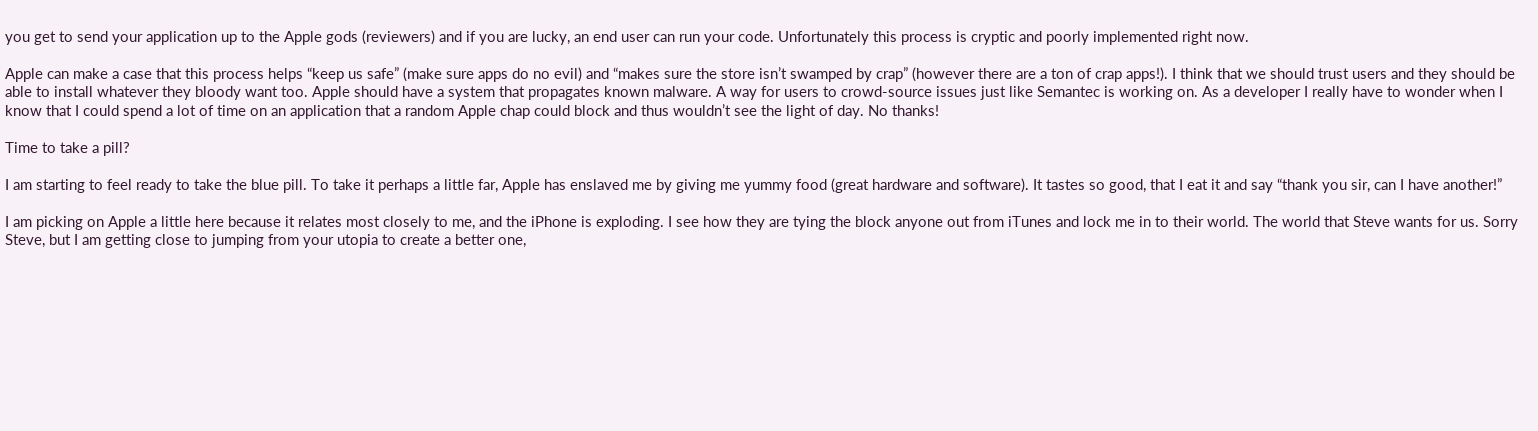you get to send your application up to the Apple gods (reviewers) and if you are lucky, an end user can run your code. Unfortunately this process is cryptic and poorly implemented right now.

Apple can make a case that this process helps “keep us safe” (make sure apps do no evil) and “makes sure the store isn’t swamped by crap” (however there are a ton of crap apps!). I think that we should trust users and they should be able to install whatever they bloody want too. Apple should have a system that propagates known malware. A way for users to crowd-source issues just like Semantec is working on. As a developer I really have to wonder when I know that I could spend a lot of time on an application that a random Apple chap could block and thus wouldn’t see the light of day. No thanks!

Time to take a pill?

I am starting to feel ready to take the blue pill. To take it perhaps a little far, Apple has enslaved me by giving me yummy food (great hardware and software). It tastes so good, that I eat it and say “thank you sir, can I have another!”

I am picking on Apple a little here because it relates most closely to me, and the iPhone is exploding. I see how they are tying the block anyone out from iTunes and lock me in to their world. The world that Steve wants for us. Sorry Steve, but I am getting close to jumping from your utopia to create a better one,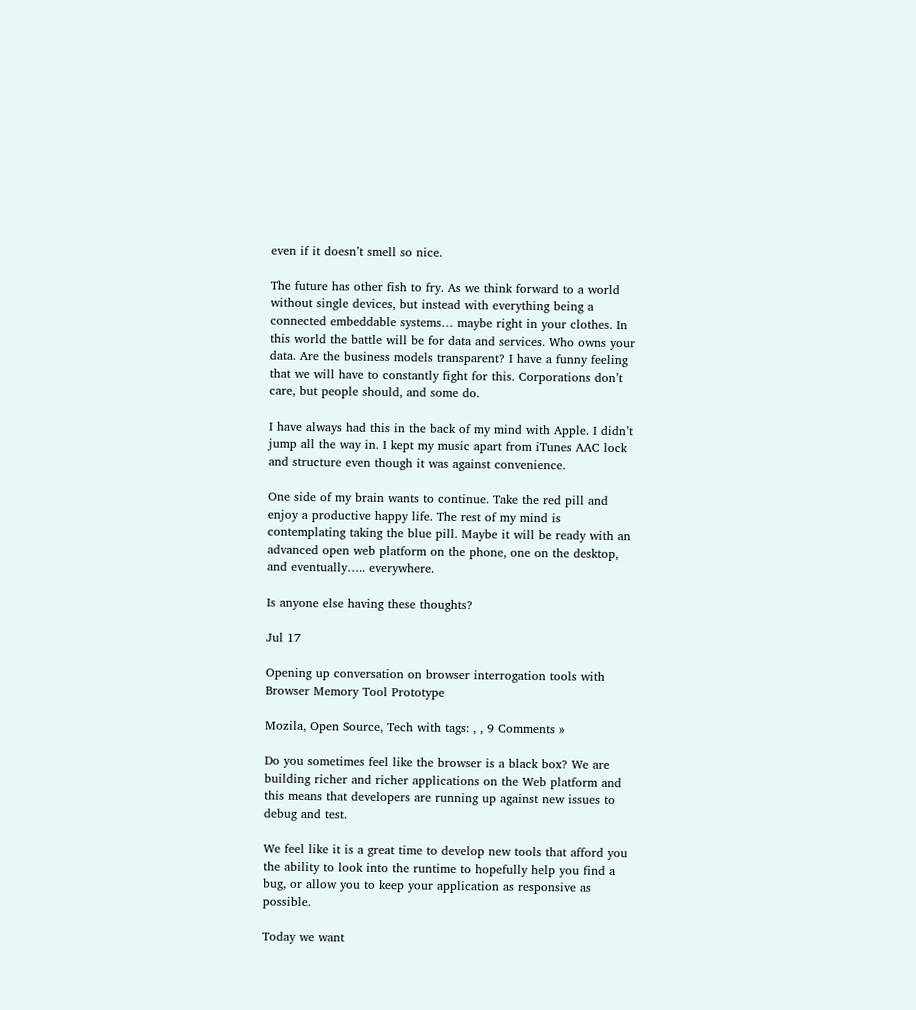even if it doesn’t smell so nice.

The future has other fish to fry. As we think forward to a world without single devices, but instead with everything being a connected embeddable systems… maybe right in your clothes. In this world the battle will be for data and services. Who owns your data. Are the business models transparent? I have a funny feeling that we will have to constantly fight for this. Corporations don’t care, but people should, and some do.

I have always had this in the back of my mind with Apple. I didn’t jump all the way in. I kept my music apart from iTunes AAC lock and structure even though it was against convenience.

One side of my brain wants to continue. Take the red pill and enjoy a productive happy life. The rest of my mind is contemplating taking the blue pill. Maybe it will be ready with an advanced open web platform on the phone, one on the desktop, and eventually….. everywhere.

Is anyone else having these thoughts?

Jul 17

Opening up conversation on browser interrogation tools with Browser Memory Tool Prototype

Mozila, Open Source, Tech with tags: , , 9 Comments »

Do you sometimes feel like the browser is a black box? We are building richer and richer applications on the Web platform and this means that developers are running up against new issues to debug and test.

We feel like it is a great time to develop new tools that afford you the ability to look into the runtime to hopefully help you find a bug, or allow you to keep your application as responsive as possible.

Today we want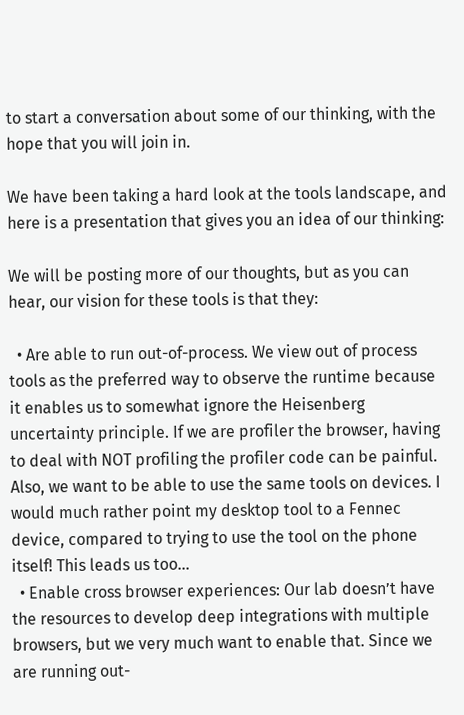to start a conversation about some of our thinking, with the hope that you will join in.

We have been taking a hard look at the tools landscape, and here is a presentation that gives you an idea of our thinking:

We will be posting more of our thoughts, but as you can hear, our vision for these tools is that they:

  • Are able to run out-of-process. We view out of process tools as the preferred way to observe the runtime because it enables us to somewhat ignore the Heisenberg uncertainty principle. If we are profiler the browser, having to deal with NOT profiling the profiler code can be painful. Also, we want to be able to use the same tools on devices. I would much rather point my desktop tool to a Fennec device, compared to trying to use the tool on the phone itself! This leads us too…
  • Enable cross browser experiences: Our lab doesn’t have the resources to develop deep integrations with multiple browsers, but we very much want to enable that. Since we are running out-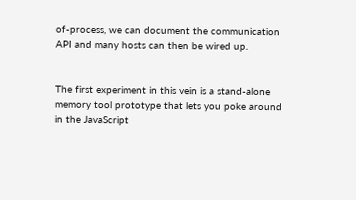of-process, we can document the communication API and many hosts can then be wired up.


The first experiment in this vein is a stand-alone memory tool prototype that lets you poke around in the JavaScript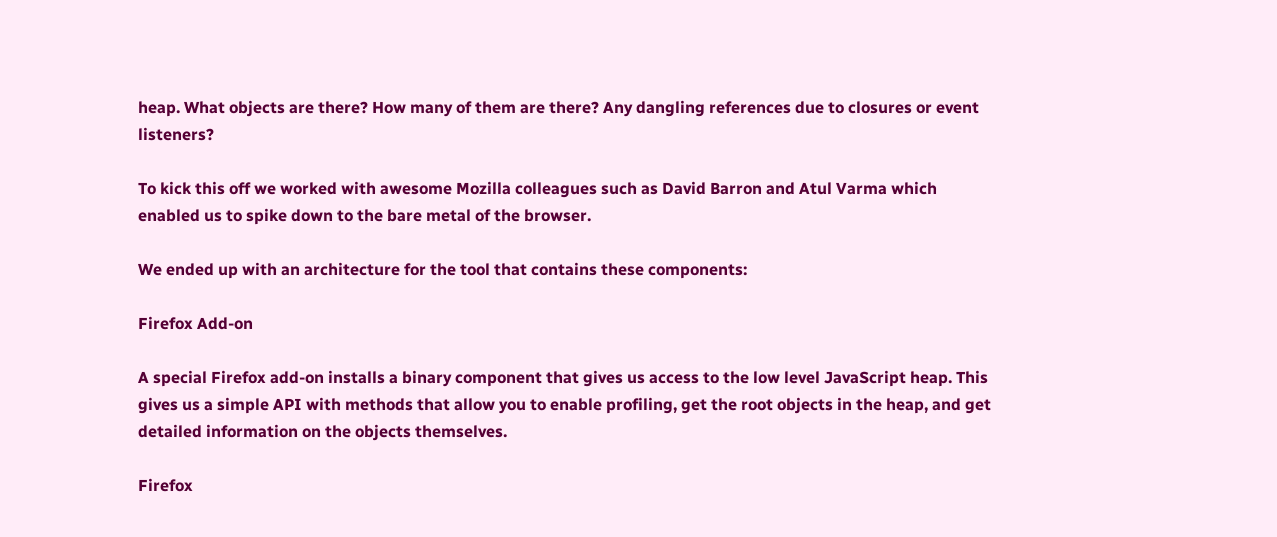heap. What objects are there? How many of them are there? Any dangling references due to closures or event listeners?

To kick this off we worked with awesome Mozilla colleagues such as David Barron and Atul Varma which enabled us to spike down to the bare metal of the browser.

We ended up with an architecture for the tool that contains these components:

Firefox Add-on

A special Firefox add-on installs a binary component that gives us access to the low level JavaScript heap. This gives us a simple API with methods that allow you to enable profiling, get the root objects in the heap, and get detailed information on the objects themselves.

Firefox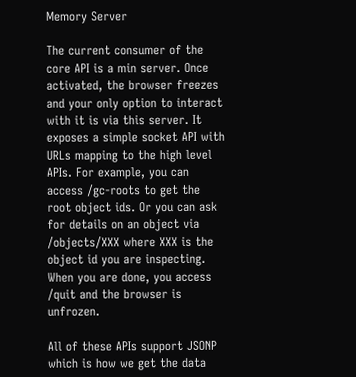Memory Server

The current consumer of the core API is a min server. Once activated, the browser freezes and your only option to interact with it is via this server. It exposes a simple socket API with URLs mapping to the high level APIs. For example, you can access /gc-roots to get the root object ids. Or you can ask for details on an object via /objects/XXX where XXX is the object id you are inspecting. When you are done, you access /quit and the browser is unfrozen.

All of these APIs support JSONP which is how we get the data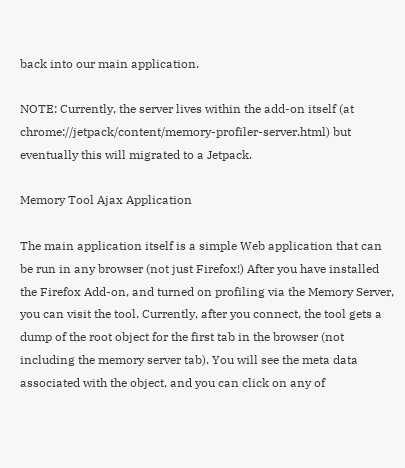back into our main application.

NOTE: Currently, the server lives within the add-on itself (at chrome://jetpack/content/memory-profiler-server.html) but eventually this will migrated to a Jetpack.

Memory Tool Ajax Application

The main application itself is a simple Web application that can be run in any browser (not just Firefox!) After you have installed the Firefox Add-on, and turned on profiling via the Memory Server, you can visit the tool. Currently, after you connect, the tool gets a dump of the root object for the first tab in the browser (not including the memory server tab). You will see the meta data associated with the object, and you can click on any of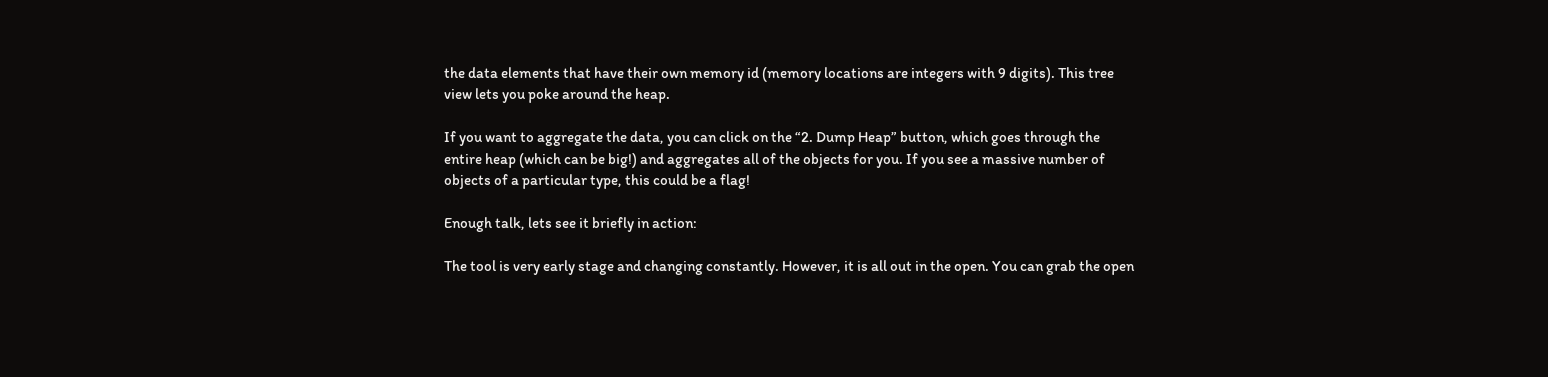the data elements that have their own memory id (memory locations are integers with 9 digits). This tree view lets you poke around the heap.

If you want to aggregate the data, you can click on the “2. Dump Heap” button, which goes through the entire heap (which can be big!) and aggregates all of the objects for you. If you see a massive number of objects of a particular type, this could be a flag!

Enough talk, lets see it briefly in action:

The tool is very early stage and changing constantly. However, it is all out in the open. You can grab the open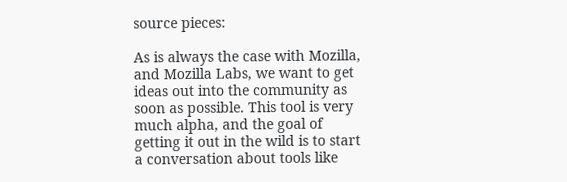source pieces:

As is always the case with Mozilla, and Mozilla Labs, we want to get ideas out into the community as soon as possible. This tool is very much alpha, and the goal of getting it out in the wild is to start a conversation about tools like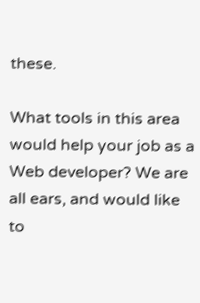these.

What tools in this area would help your job as a Web developer? We are all ears, and would like to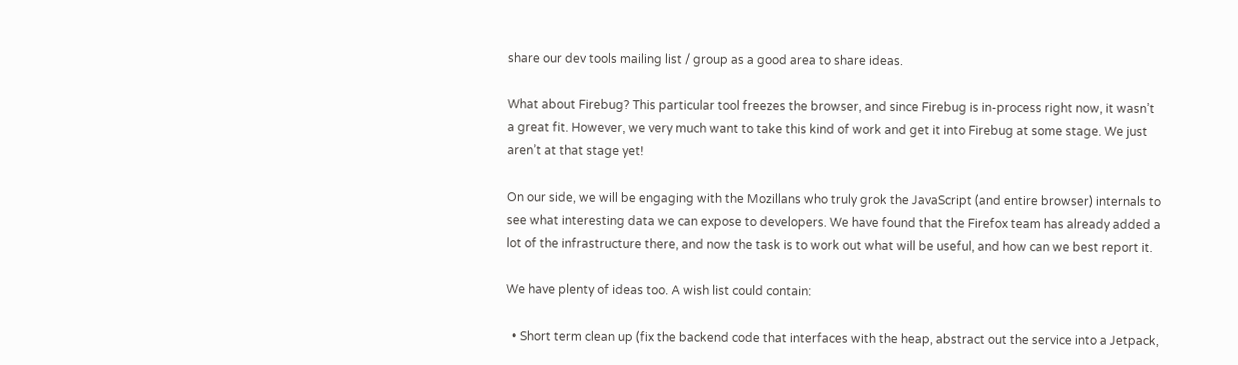share our dev tools mailing list / group as a good area to share ideas.

What about Firebug? This particular tool freezes the browser, and since Firebug is in-process right now, it wasn’t a great fit. However, we very much want to take this kind of work and get it into Firebug at some stage. We just aren’t at that stage yet!

On our side, we will be engaging with the Mozillans who truly grok the JavaScript (and entire browser) internals to see what interesting data we can expose to developers. We have found that the Firefox team has already added a lot of the infrastructure there, and now the task is to work out what will be useful, and how can we best report it.

We have plenty of ideas too. A wish list could contain:

  • Short term clean up (fix the backend code that interfaces with the heap, abstract out the service into a Jetpack,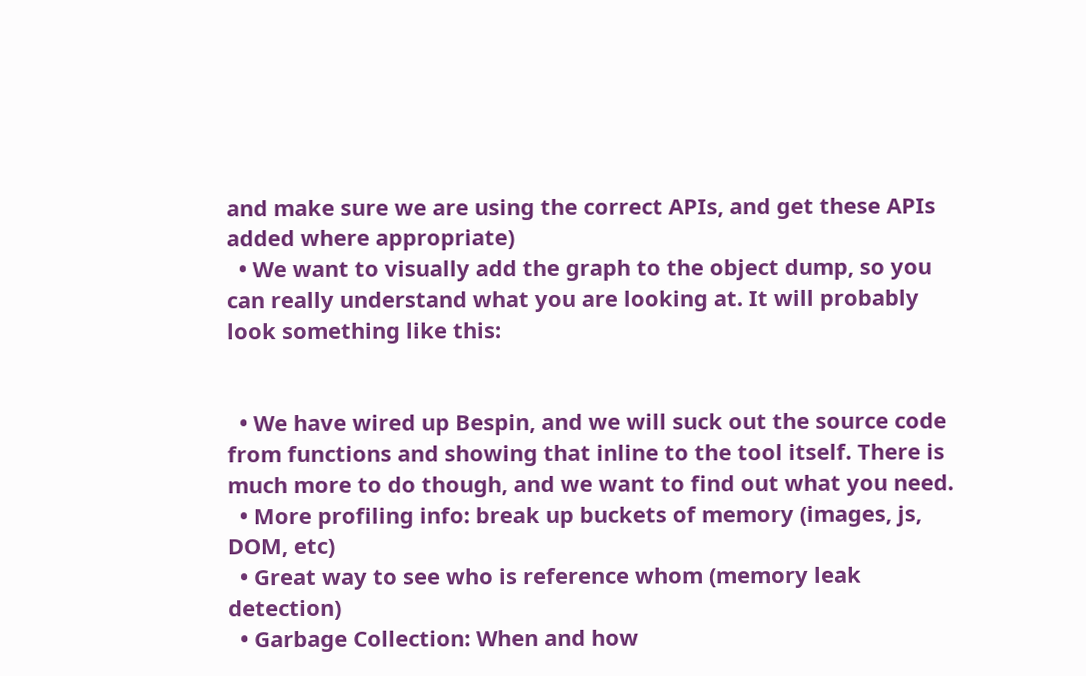and make sure we are using the correct APIs, and get these APIs added where appropriate)
  • We want to visually add the graph to the object dump, so you can really understand what you are looking at. It will probably look something like this:


  • We have wired up Bespin, and we will suck out the source code from functions and showing that inline to the tool itself. There is much more to do though, and we want to find out what you need.
  • More profiling info: break up buckets of memory (images, js, DOM, etc)
  • Great way to see who is reference whom (memory leak detection)
  • Garbage Collection: When and how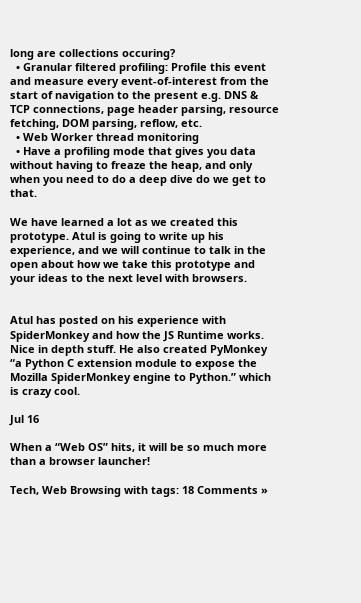long are collections occuring?
  • Granular filtered profiling: Profile this event and measure every event-of-interest from the start of navigation to the present e.g. DNS & TCP connections, page header parsing, resource fetching, DOM parsing, reflow, etc.
  • Web Worker thread monitoring
  • Have a profiling mode that gives you data without having to freaze the heap, and only when you need to do a deep dive do we get to that.

We have learned a lot as we created this prototype. Atul is going to write up his experience, and we will continue to talk in the open about how we take this prototype and your ideas to the next level with browsers.


Atul has posted on his experience with SpiderMonkey and how the JS Runtime works. Nice in depth stuff. He also created PyMonkey “a Python C extension module to expose the Mozilla SpiderMonkey engine to Python.” which is crazy cool.

Jul 16

When a “Web OS” hits, it will be so much more than a browser launcher!

Tech, Web Browsing with tags: 18 Comments »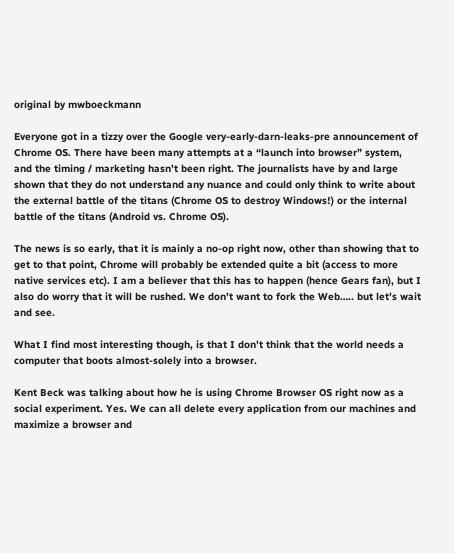original by mwboeckmann

Everyone got in a tizzy over the Google very-early-darn-leaks-pre announcement of Chrome OS. There have been many attempts at a “launch into browser” system, and the timing / marketing hasn’t been right. The journalists have by and large shown that they do not understand any nuance and could only think to write about the external battle of the titans (Chrome OS to destroy Windows!) or the internal battle of the titans (Android vs. Chrome OS).

The news is so early, that it is mainly a no-op right now, other than showing that to get to that point, Chrome will probably be extended quite a bit (access to more native services etc). I am a believer that this has to happen (hence Gears fan), but I also do worry that it will be rushed. We don’t want to fork the Web….. but let’s wait and see.

What I find most interesting though, is that I don’t think that the world needs a computer that boots almost-solely into a browser.

Kent Beck was talking about how he is using Chrome Browser OS right now as a social experiment. Yes. We can all delete every application from our machines and maximize a browser and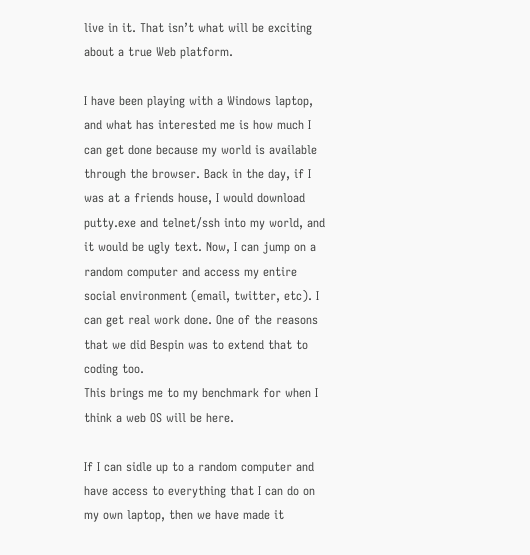live in it. That isn’t what will be exciting about a true Web platform.

I have been playing with a Windows laptop, and what has interested me is how much I can get done because my world is available through the browser. Back in the day, if I was at a friends house, I would download putty.exe and telnet/ssh into my world, and it would be ugly text. Now, I can jump on a random computer and access my entire social environment (email, twitter, etc). I can get real work done. One of the reasons that we did Bespin was to extend that to coding too.
This brings me to my benchmark for when I think a web OS will be here.

If I can sidle up to a random computer and have access to everything that I can do on my own laptop, then we have made it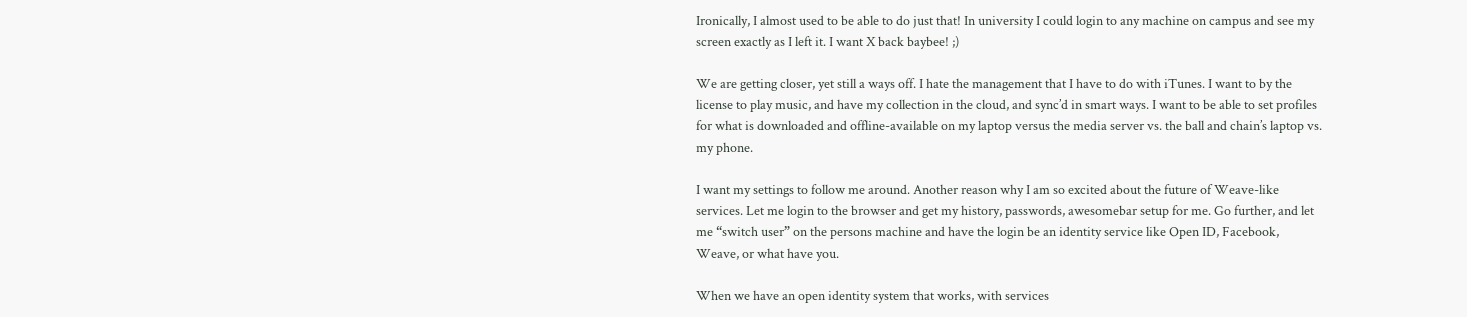Ironically, I almost used to be able to do just that! In university I could login to any machine on campus and see my screen exactly as I left it. I want X back baybee! ;)

We are getting closer, yet still a ways off. I hate the management that I have to do with iTunes. I want to by the license to play music, and have my collection in the cloud, and sync’d in smart ways. I want to be able to set profiles for what is downloaded and offline-available on my laptop versus the media server vs. the ball and chain’s laptop vs. my phone.

I want my settings to follow me around. Another reason why I am so excited about the future of Weave-like services. Let me login to the browser and get my history, passwords, awesomebar setup for me. Go further, and let me “switch user” on the persons machine and have the login be an identity service like Open ID, Facebook, Weave, or what have you.

When we have an open identity system that works, with services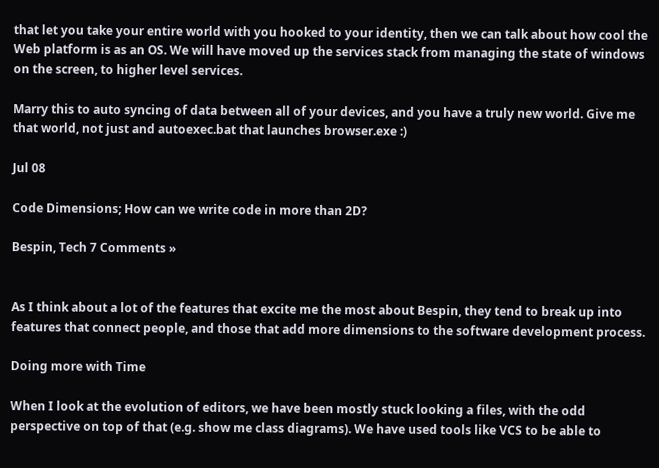that let you take your entire world with you hooked to your identity, then we can talk about how cool the Web platform is as an OS. We will have moved up the services stack from managing the state of windows on the screen, to higher level services.

Marry this to auto syncing of data between all of your devices, and you have a truly new world. Give me that world, not just and autoexec.bat that launches browser.exe :)

Jul 08

Code Dimensions; How can we write code in more than 2D?

Bespin, Tech 7 Comments »


As I think about a lot of the features that excite me the most about Bespin, they tend to break up into features that connect people, and those that add more dimensions to the software development process.

Doing more with Time

When I look at the evolution of editors, we have been mostly stuck looking a files, with the odd perspective on top of that (e.g. show me class diagrams). We have used tools like VCS to be able to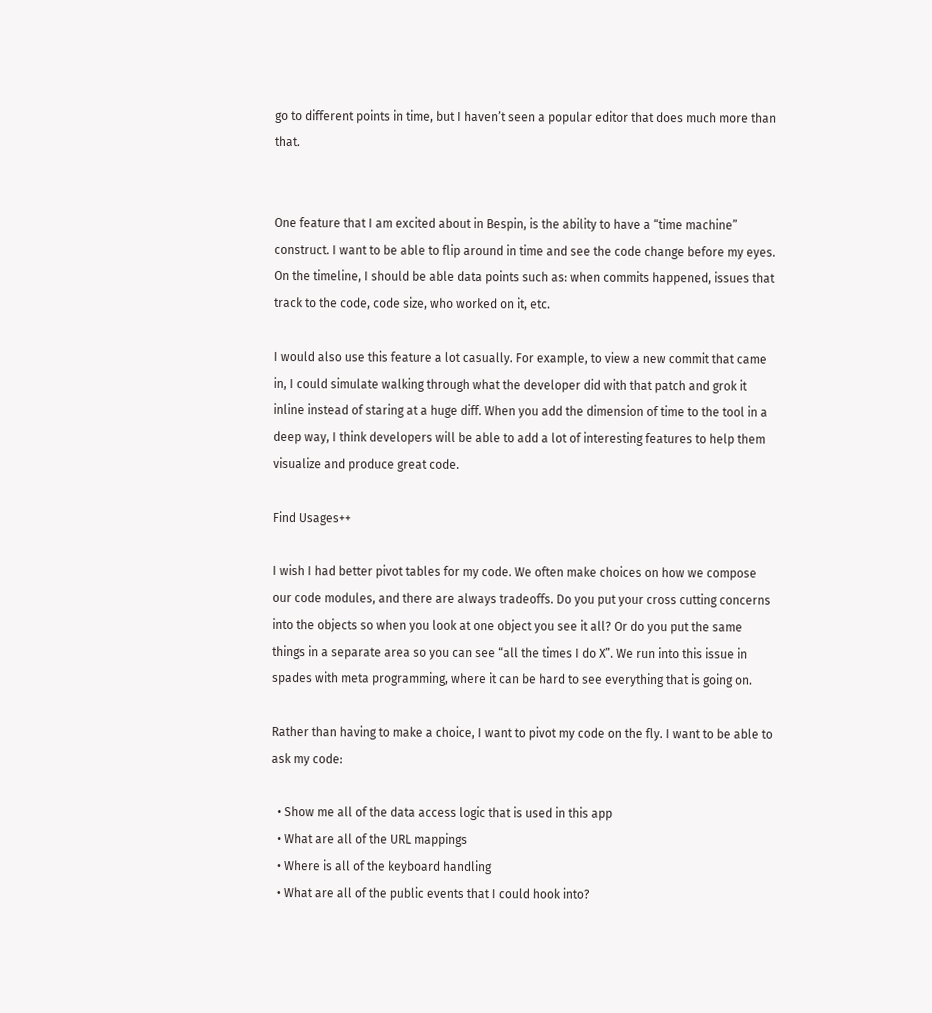go to different points in time, but I haven’t seen a popular editor that does much more than that.


One feature that I am excited about in Bespin, is the ability to have a “time machine” construct. I want to be able to flip around in time and see the code change before my eyes. On the timeline, I should be able data points such as: when commits happened, issues that track to the code, code size, who worked on it, etc.

I would also use this feature a lot casually. For example, to view a new commit that came in, I could simulate walking through what the developer did with that patch and grok it inline instead of staring at a huge diff. When you add the dimension of time to the tool in a deep way, I think developers will be able to add a lot of interesting features to help them visualize and produce great code.

Find Usages++

I wish I had better pivot tables for my code. We often make choices on how we compose our code modules, and there are always tradeoffs. Do you put your cross cutting concerns into the objects so when you look at one object you see it all? Or do you put the same things in a separate area so you can see “all the times I do X”. We run into this issue in spades with meta programming, where it can be hard to see everything that is going on.

Rather than having to make a choice, I want to pivot my code on the fly. I want to be able to ask my code:

  • Show me all of the data access logic that is used in this app
  • What are all of the URL mappings
  • Where is all of the keyboard handling
  • What are all of the public events that I could hook into?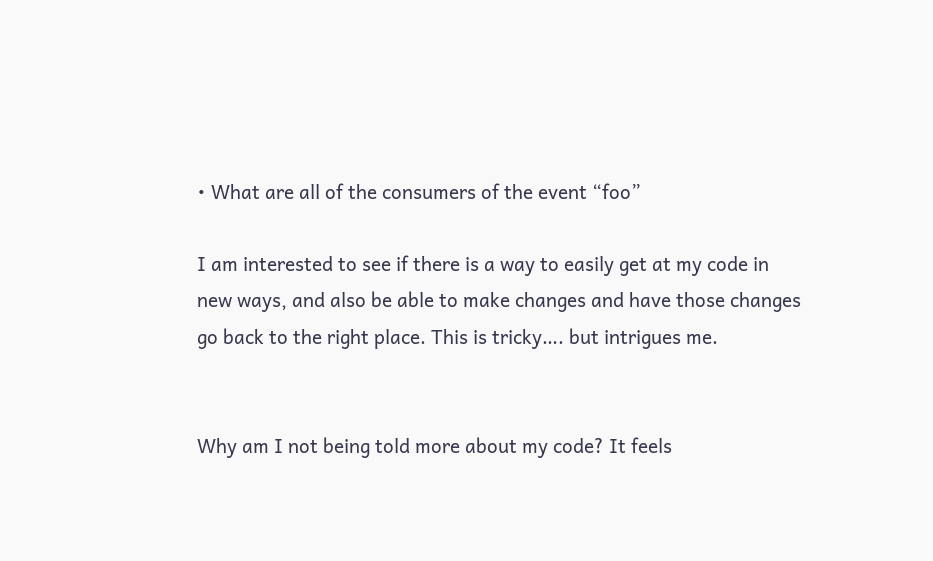• What are all of the consumers of the event “foo”

I am interested to see if there is a way to easily get at my code in new ways, and also be able to make changes and have those changes go back to the right place. This is tricky…. but intrigues me.


Why am I not being told more about my code? It feels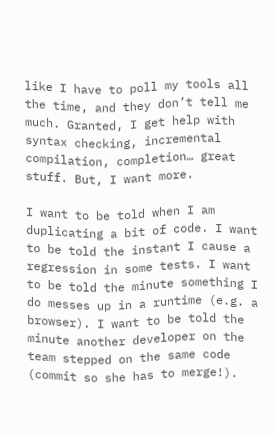like I have to poll my tools all the time, and they don’t tell me much. Granted, I get help with syntax checking, incremental compilation, completion… great stuff. But, I want more.

I want to be told when I am duplicating a bit of code. I want to be told the instant I cause a regression in some tests. I want to be told the minute something I do messes up in a runtime (e.g. a browser). I want to be told the minute another developer on the team stepped on the same code (commit so she has to merge!).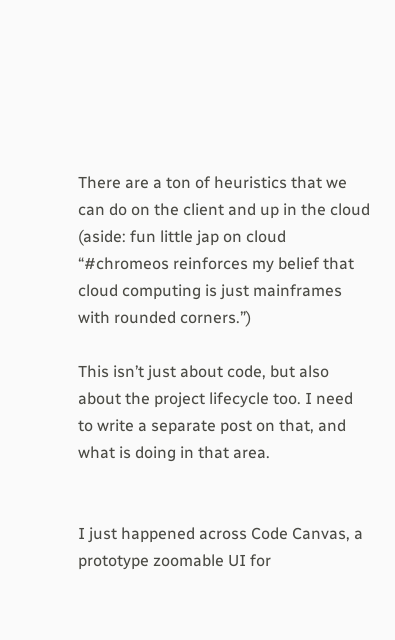There are a ton of heuristics that we can do on the client and up in the cloud (aside: fun little jap on cloud “#chromeos reinforces my belief that cloud computing is just mainframes with rounded corners.”)

This isn’t just about code, but also about the project lifecycle too. I need to write a separate post on that, and what is doing in that area.


I just happened across Code Canvas, a prototype zoomable UI for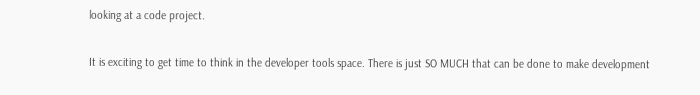looking at a code project.

It is exciting to get time to think in the developer tools space. There is just SO MUCH that can be done to make development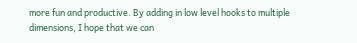more fun and productive. By adding in low level hooks to multiple dimensions, I hope that we can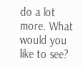do a lot more. What would you like to see?